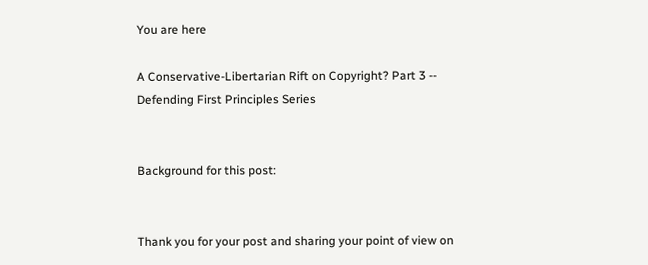You are here

A Conservative-Libertarian Rift on Copyright? Part 3 -- Defending First Principles Series


Background for this post:


Thank you for your post and sharing your point of view on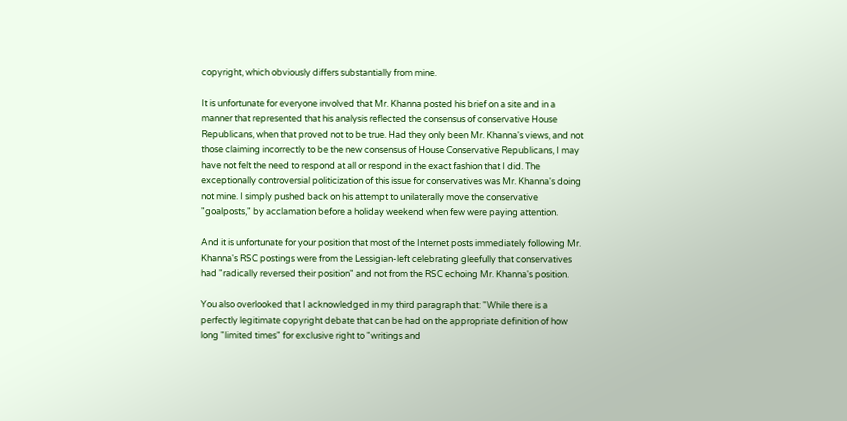copyright, which obviously differs substantially from mine.

It is unfortunate for everyone involved that Mr. Khanna posted his brief on a site and in a manner that represented that his analysis reflected the consensus of conservative House Republicans, when that proved not to be true. Had they only been Mr. Khanna's views, and not those claiming incorrectly to be the new consensus of House Conservative Republicans, I may have not felt the need to respond at all or respond in the exact fashion that I did. The exceptionally controversial politicization of this issue for conservatives was Mr. Khanna's doing not mine. I simply pushed back on his attempt to unilaterally move the conservative "goalposts," by acclamation before a holiday weekend when few were paying attention.

And it is unfortunate for your position that most of the Internet posts immediately following Mr. Khanna's RSC postings were from the Lessigian-left celebrating gleefully that conservatives had "radically reversed their position" and not from the RSC echoing Mr. Khanna's position.

You also overlooked that I acknowledged in my third paragraph that: "While there is a perfectly legitimate copyright debate that can be had on the appropriate definition of how long "limited times" for exclusive right to "writings and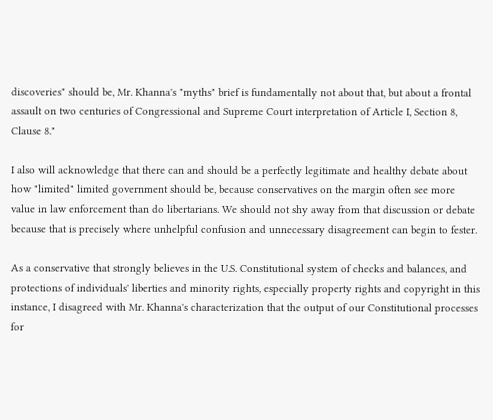discoveries" should be, Mr. Khanna's "myths" brief is fundamentally not about that, but about a frontal assault on two centuries of Congressional and Supreme Court interpretation of Article I, Section 8, Clause 8."

I also will acknowledge that there can and should be a perfectly legitimate and healthy debate about how "limited" limited government should be, because conservatives on the margin often see more value in law enforcement than do libertarians. We should not shy away from that discussion or debate because that is precisely where unhelpful confusion and unnecessary disagreement can begin to fester.

As a conservative that strongly believes in the U.S. Constitutional system of checks and balances, and protections of individuals' liberties and minority rights, especially property rights and copyright in this instance, I disagreed with Mr. Khanna's characterization that the output of our Constitutional processes for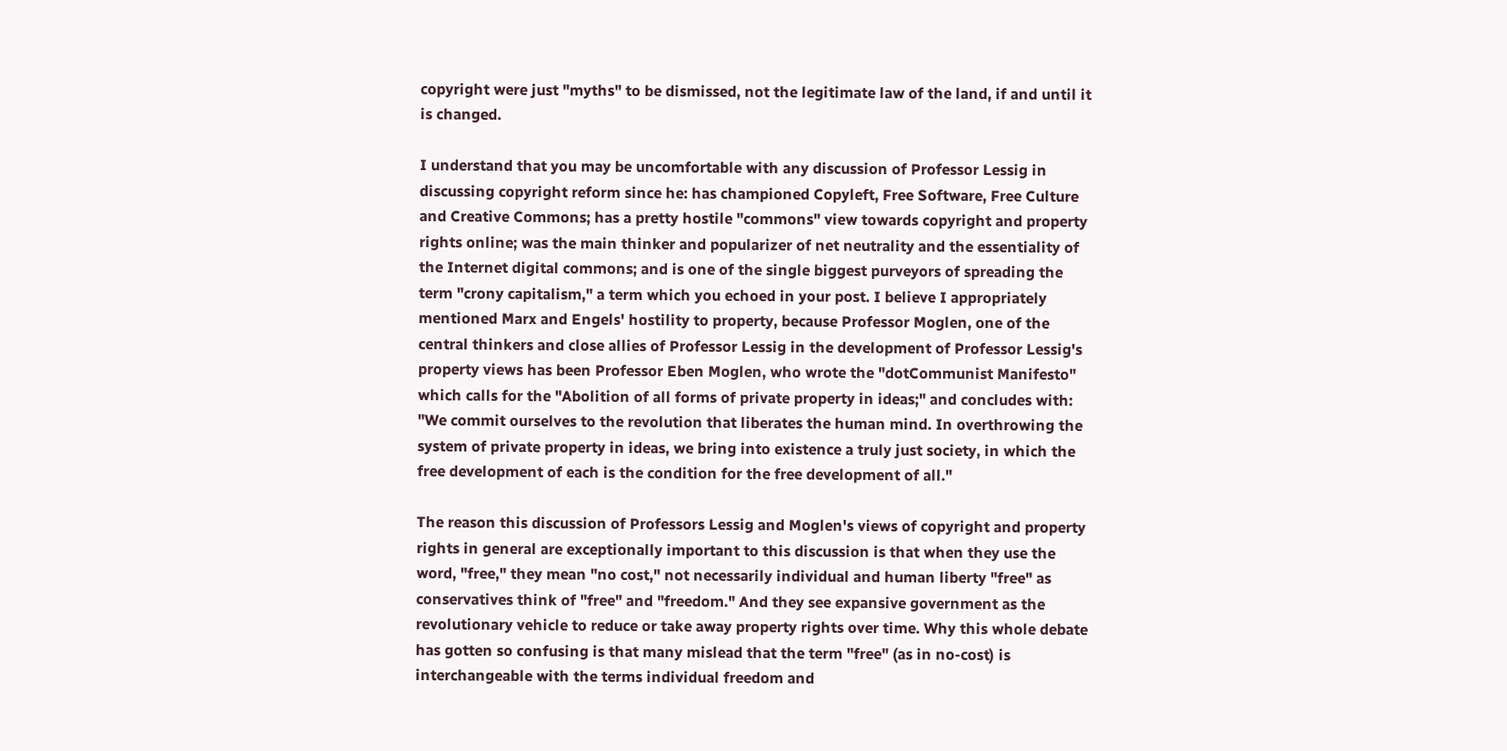copyright were just "myths" to be dismissed, not the legitimate law of the land, if and until it is changed.

I understand that you may be uncomfortable with any discussion of Professor Lessig in discussing copyright reform since he: has championed Copyleft, Free Software, Free Culture and Creative Commons; has a pretty hostile "commons" view towards copyright and property rights online; was the main thinker and popularizer of net neutrality and the essentiality of the Internet digital commons; and is one of the single biggest purveyors of spreading the term "crony capitalism," a term which you echoed in your post. I believe I appropriately mentioned Marx and Engels' hostility to property, because Professor Moglen, one of the central thinkers and close allies of Professor Lessig in the development of Professor Lessig's property views has been Professor Eben Moglen, who wrote the "dotCommunist Manifesto" which calls for the "Abolition of all forms of private property in ideas;" and concludes with: "We commit ourselves to the revolution that liberates the human mind. In overthrowing the system of private property in ideas, we bring into existence a truly just society, in which the free development of each is the condition for the free development of all."

The reason this discussion of Professors Lessig and Moglen's views of copyright and property rights in general are exceptionally important to this discussion is that when they use the word, "free," they mean "no cost," not necessarily individual and human liberty "free" as conservatives think of "free" and "freedom." And they see expansive government as the revolutionary vehicle to reduce or take away property rights over time. Why this whole debate has gotten so confusing is that many mislead that the term "free" (as in no-cost) is interchangeable with the terms individual freedom and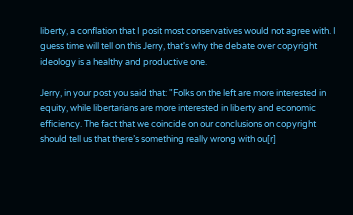liberty, a conflation that I posit most conservatives would not agree with. I guess time will tell on this Jerry, that's why the debate over copyright ideology is a healthy and productive one.

Jerry, in your post you said that: "Folks on the left are more interested in equity, while libertarians are more interested in liberty and economic efficiency. The fact that we coincide on our conclusions on copyright should tell us that there’s something really wrong with ou[r]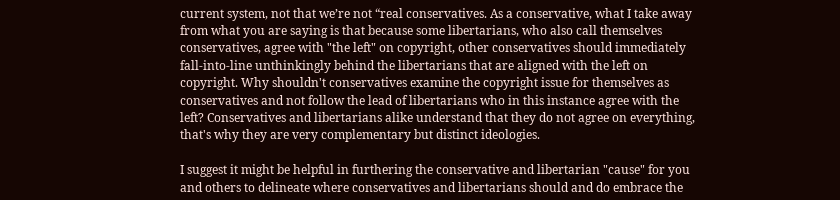current system, not that we’re not “real conservatives. As a conservative, what I take away from what you are saying is that because some libertarians, who also call themselves conservatives, agree with "the left" on copyright, other conservatives should immediately fall-into-line unthinkingly behind the libertarians that are aligned with the left on copyright. Why shouldn't conservatives examine the copyright issue for themselves as conservatives and not follow the lead of libertarians who in this instance agree with the left? Conservatives and libertarians alike understand that they do not agree on everything, that's why they are very complementary but distinct ideologies.

I suggest it might be helpful in furthering the conservative and libertarian "cause" for you and others to delineate where conservatives and libertarians should and do embrace the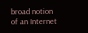broad notion of an Internet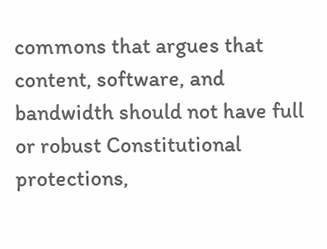commons that argues that content, software, and bandwidth should not have full or robust Constitutional protections,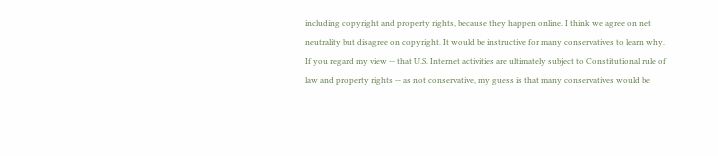including copyright and property rights, because they happen online. I think we agree on net neutrality but disagree on copyright. It would be instructive for many conservatives to learn why. If you regard my view -- that U.S. Internet activities are ultimately subject to Constitutional rule of law and property rights -- as not conservative, my guess is that many conservatives would be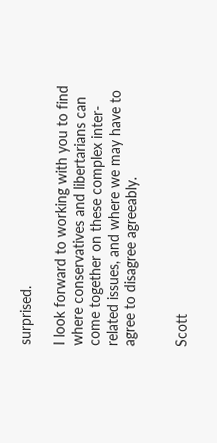surprised.

I look forward to working with you to find where conservatives and libertarians can come together on these complex inter-related issues, and where we may have to agree to disagree agreeably.


Scott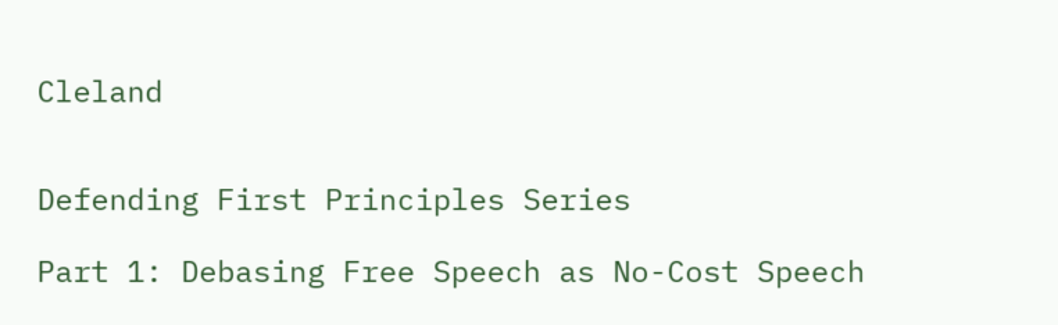Cleland


Defending First Principles Series

Part 1: Debasing Free Speech as No-Cost Speech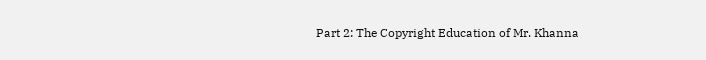Part 2: The Copyright Education of Mr. Khanna